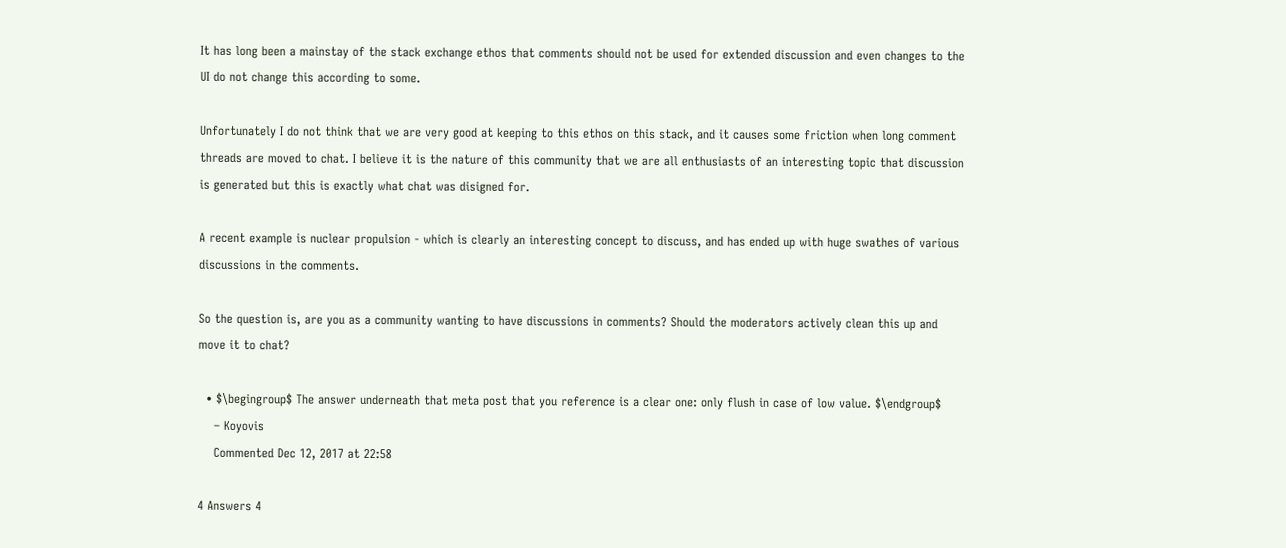It has long been a mainstay of the stack exchange ethos that comments should not be used for extended discussion and even changes to the UI do not change this according to some.

Unfortunately I do not think that we are very good at keeping to this ethos on this stack, and it causes some friction when long comment threads are moved to chat. I believe it is the nature of this community that we are all enthusiasts of an interesting topic that discussion is generated but this is exactly what chat was disigned for.

A recent example is nuclear propulsion - which is clearly an interesting concept to discuss, and has ended up with huge swathes of various discussions in the comments.

So the question is, are you as a community wanting to have discussions in comments? Should the moderators actively clean this up and move it to chat?

  • $\begingroup$ The answer underneath that meta post that you reference is a clear one: only flush in case of low value. $\endgroup$
    – Koyovis
    Commented Dec 12, 2017 at 22:58

4 Answers 4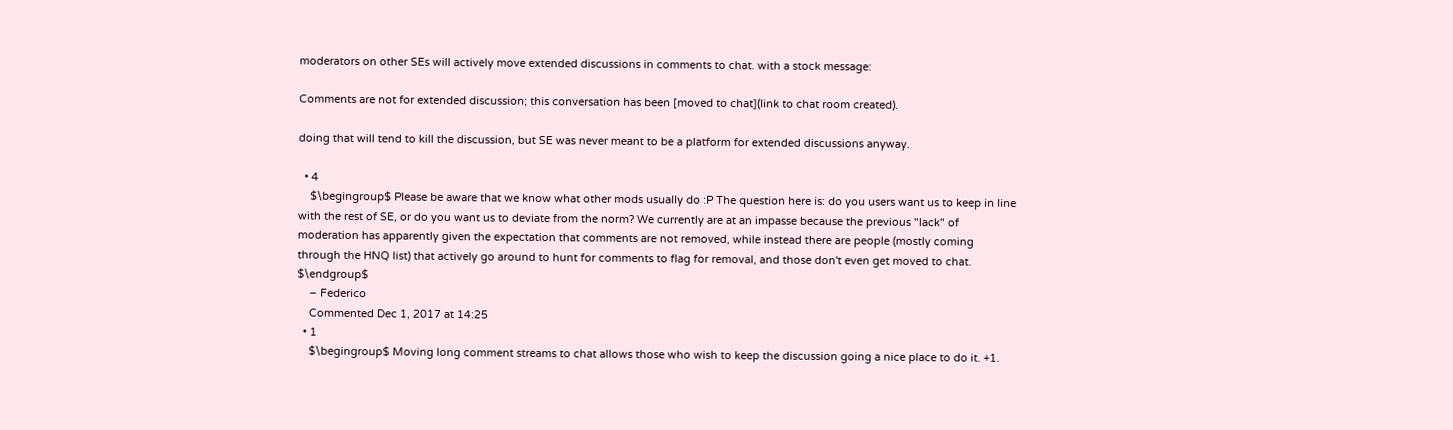moderators on other SEs will actively move extended discussions in comments to chat. with a stock message:

Comments are not for extended discussion; this conversation has been [moved to chat](link to chat room created).

doing that will tend to kill the discussion, but SE was never meant to be a platform for extended discussions anyway.

  • 4
    $\begingroup$ Please be aware that we know what other mods usually do :P The question here is: do you users want us to keep in line with the rest of SE, or do you want us to deviate from the norm? We currently are at an impasse because the previous "lack" of moderation has apparently given the expectation that comments are not removed, while instead there are people (mostly coming through the HNQ list) that actively go around to hunt for comments to flag for removal, and those don't even get moved to chat. $\endgroup$
    – Federico
    Commented Dec 1, 2017 at 14:25
  • 1
    $\begingroup$ Moving long comment streams to chat allows those who wish to keep the discussion going a nice place to do it. +1.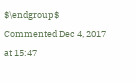$\endgroup$ Commented Dec 4, 2017 at 15:47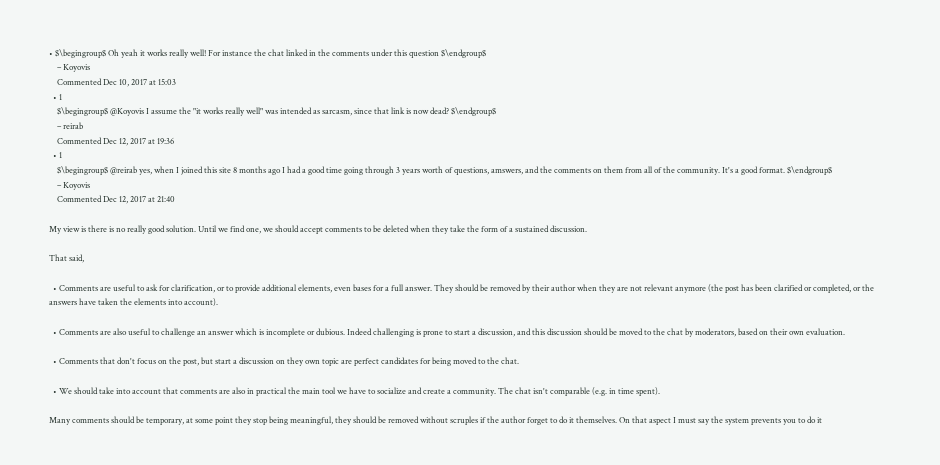• $\begingroup$ Oh yeah it works really well! For instance the chat linked in the comments under this question $\endgroup$
    – Koyovis
    Commented Dec 10, 2017 at 15:03
  • 1
    $\begingroup$ @Koyovis I assume the "it works really well" was intended as sarcasm, since that link is now dead? $\endgroup$
    – reirab
    Commented Dec 12, 2017 at 19:36
  • 1
    $\begingroup$ @reirab yes, when I joined this site 8 months ago I had a good time going through 3 years worth of questions, amswers, and the comments on them from all of the community. It's a good format. $\endgroup$
    – Koyovis
    Commented Dec 12, 2017 at 21:40

My view is there is no really good solution. Until we find one, we should accept comments to be deleted when they take the form of a sustained discussion.

That said,

  • Comments are useful to ask for clarification, or to provide additional elements, even bases for a full answer. They should be removed by their author when they are not relevant anymore (the post has been clarified or completed, or the answers have taken the elements into account).

  • Comments are also useful to challenge an answer which is incomplete or dubious. Indeed challenging is prone to start a discussion, and this discussion should be moved to the chat by moderators, based on their own evaluation.

  • Comments that don't focus on the post, but start a discussion on they own topic are perfect candidates for being moved to the chat.

  • We should take into account that comments are also in practical the main tool we have to socialize and create a community. The chat isn't comparable (e.g. in time spent).

Many comments should be temporary, at some point they stop being meaningful, they should be removed without scruples if the author forget to do it themselves. On that aspect I must say the system prevents you to do it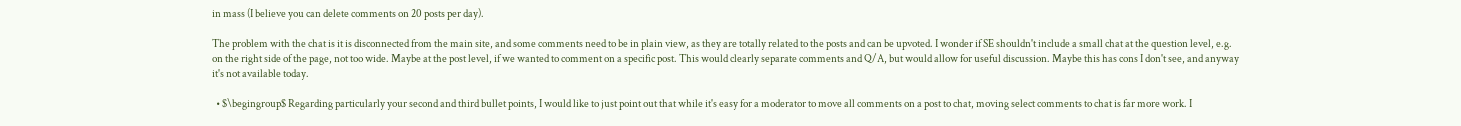in mass (I believe you can delete comments on 20 posts per day).

The problem with the chat is it is disconnected from the main site, and some comments need to be in plain view, as they are totally related to the posts and can be upvoted. I wonder if SE shouldn't include a small chat at the question level, e.g. on the right side of the page, not too wide. Maybe at the post level, if we wanted to comment on a specific post. This would clearly separate comments and Q/A, but would allow for useful discussion. Maybe this has cons I don't see, and anyway it's not available today.

  • $\begingroup$ Regarding particularly your second and third bullet points, I would like to just point out that while it's easy for a moderator to move all comments on a post to chat, moving select comments to chat is far more work. I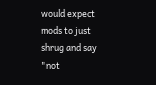would expect mods to just shrug and say "not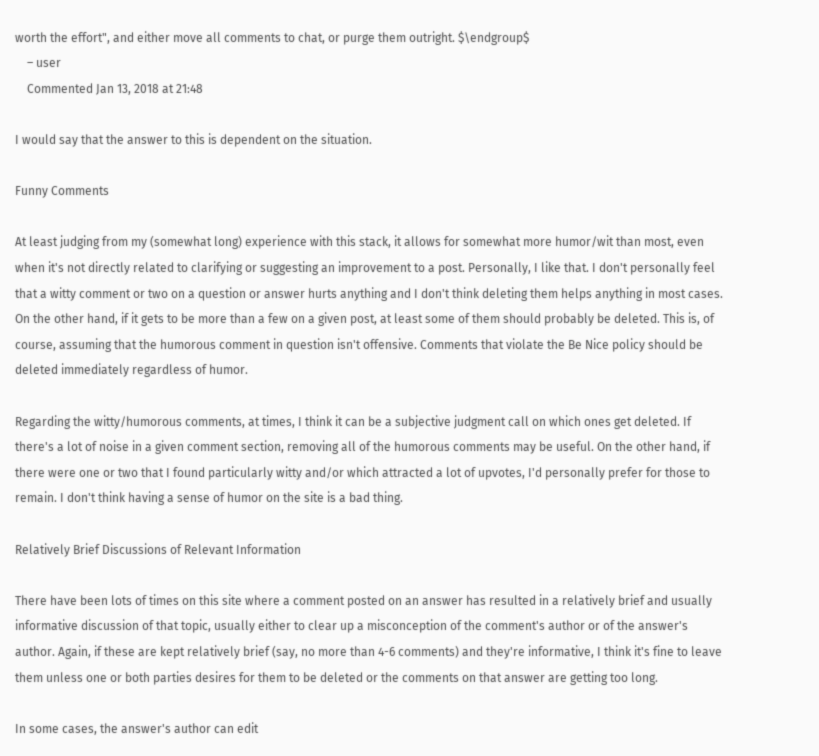worth the effort", and either move all comments to chat, or purge them outright. $\endgroup$
    – user
    Commented Jan 13, 2018 at 21:48

I would say that the answer to this is dependent on the situation.

Funny Comments

At least judging from my (somewhat long) experience with this stack, it allows for somewhat more humor/wit than most, even when it's not directly related to clarifying or suggesting an improvement to a post. Personally, I like that. I don't personally feel that a witty comment or two on a question or answer hurts anything and I don't think deleting them helps anything in most cases. On the other hand, if it gets to be more than a few on a given post, at least some of them should probably be deleted. This is, of course, assuming that the humorous comment in question isn't offensive. Comments that violate the Be Nice policy should be deleted immediately regardless of humor.

Regarding the witty/humorous comments, at times, I think it can be a subjective judgment call on which ones get deleted. If there's a lot of noise in a given comment section, removing all of the humorous comments may be useful. On the other hand, if there were one or two that I found particularly witty and/or which attracted a lot of upvotes, I'd personally prefer for those to remain. I don't think having a sense of humor on the site is a bad thing.

Relatively Brief Discussions of Relevant Information

There have been lots of times on this site where a comment posted on an answer has resulted in a relatively brief and usually informative discussion of that topic, usually either to clear up a misconception of the comment's author or of the answer's author. Again, if these are kept relatively brief (say, no more than 4-6 comments) and they're informative, I think it's fine to leave them unless one or both parties desires for them to be deleted or the comments on that answer are getting too long.

In some cases, the answer's author can edit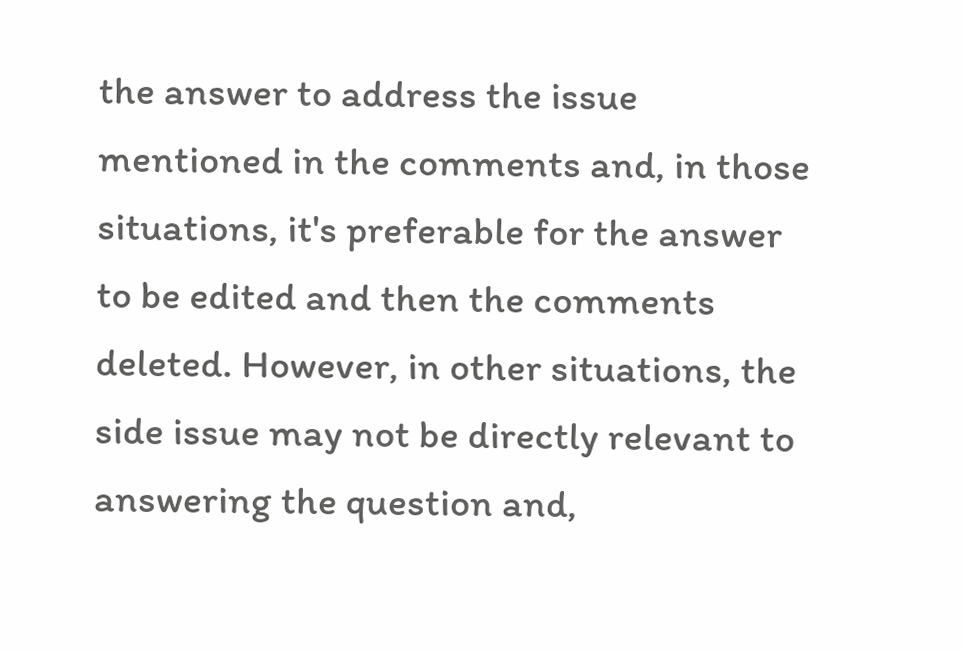the answer to address the issue mentioned in the comments and, in those situations, it's preferable for the answer to be edited and then the comments deleted. However, in other situations, the side issue may not be directly relevant to answering the question and,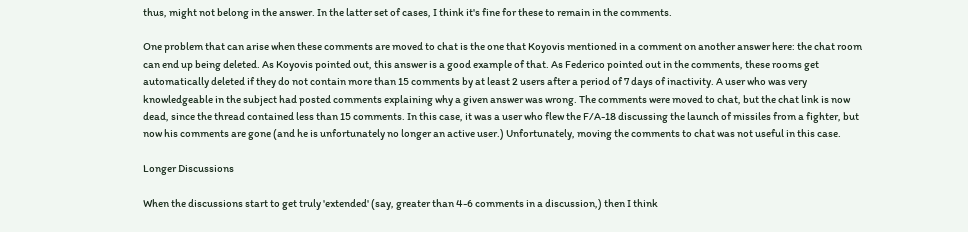thus, might not belong in the answer. In the latter set of cases, I think it's fine for these to remain in the comments.

One problem that can arise when these comments are moved to chat is the one that Koyovis mentioned in a comment on another answer here: the chat room can end up being deleted. As Koyovis pointed out, this answer is a good example of that. As Federico pointed out in the comments, these rooms get automatically deleted if they do not contain more than 15 comments by at least 2 users after a period of 7 days of inactivity. A user who was very knowledgeable in the subject had posted comments explaining why a given answer was wrong. The comments were moved to chat, but the chat link is now dead, since the thread contained less than 15 comments. In this case, it was a user who flew the F/A-18 discussing the launch of missiles from a fighter, but now his comments are gone (and he is unfortunately no longer an active user.) Unfortunately, moving the comments to chat was not useful in this case.

Longer Discussions

When the discussions start to get truly 'extended' (say, greater than 4-6 comments in a discussion,) then I think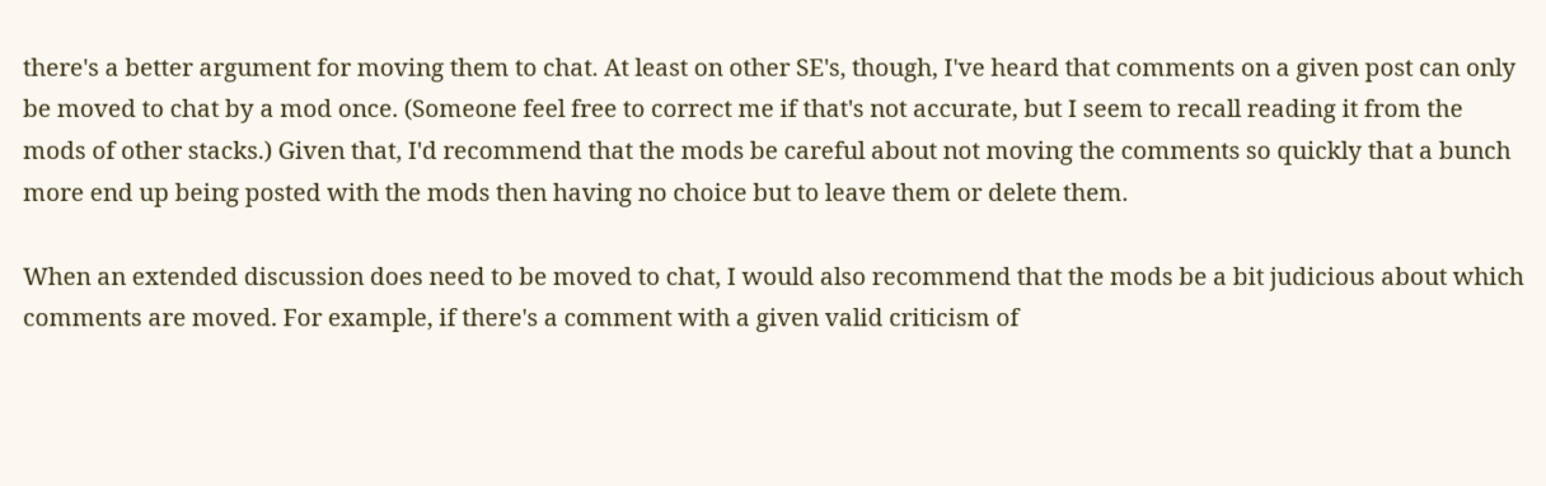there's a better argument for moving them to chat. At least on other SE's, though, I've heard that comments on a given post can only be moved to chat by a mod once. (Someone feel free to correct me if that's not accurate, but I seem to recall reading it from the mods of other stacks.) Given that, I'd recommend that the mods be careful about not moving the comments so quickly that a bunch more end up being posted with the mods then having no choice but to leave them or delete them.

When an extended discussion does need to be moved to chat, I would also recommend that the mods be a bit judicious about which comments are moved. For example, if there's a comment with a given valid criticism of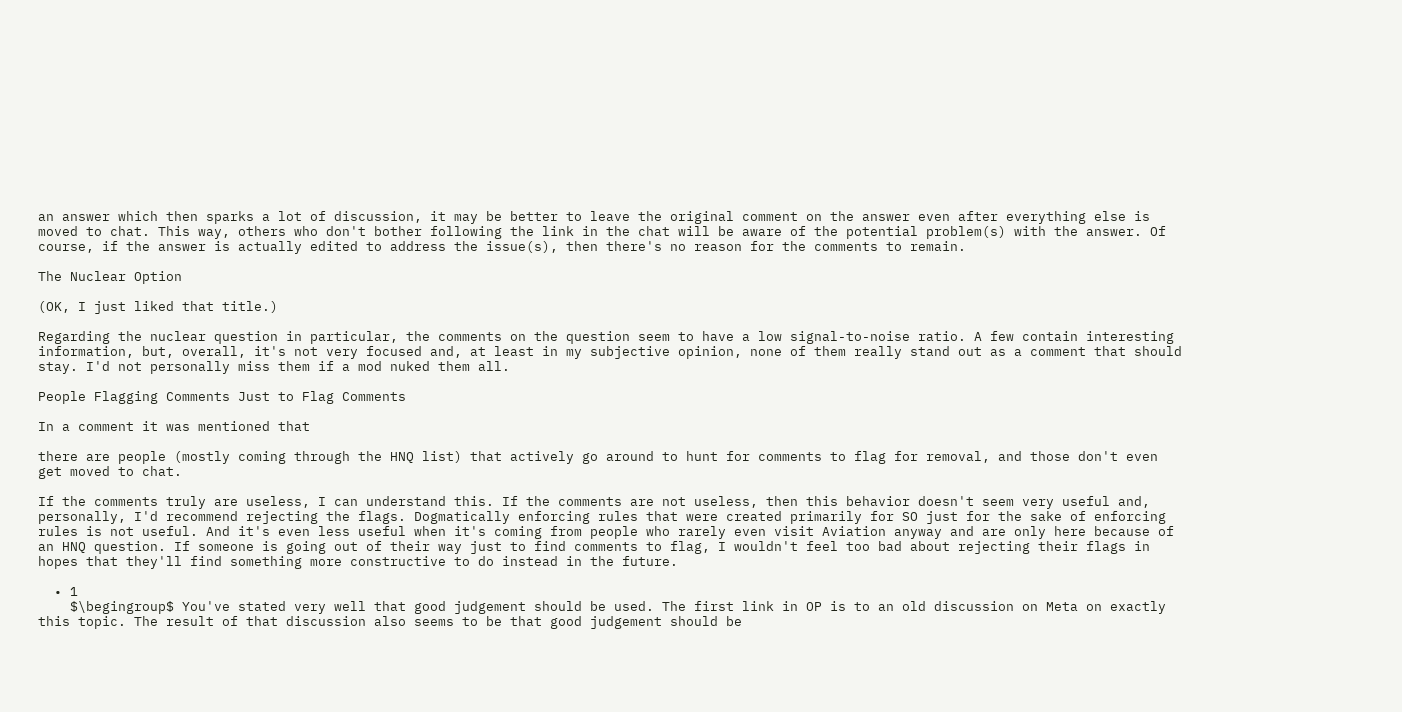an answer which then sparks a lot of discussion, it may be better to leave the original comment on the answer even after everything else is moved to chat. This way, others who don't bother following the link in the chat will be aware of the potential problem(s) with the answer. Of course, if the answer is actually edited to address the issue(s), then there's no reason for the comments to remain.

The Nuclear Option

(OK, I just liked that title.)

Regarding the nuclear question in particular, the comments on the question seem to have a low signal-to-noise ratio. A few contain interesting information, but, overall, it's not very focused and, at least in my subjective opinion, none of them really stand out as a comment that should stay. I'd not personally miss them if a mod nuked them all.

People Flagging Comments Just to Flag Comments

In a comment it was mentioned that

there are people (mostly coming through the HNQ list) that actively go around to hunt for comments to flag for removal, and those don't even get moved to chat.

If the comments truly are useless, I can understand this. If the comments are not useless, then this behavior doesn't seem very useful and, personally, I'd recommend rejecting the flags. Dogmatically enforcing rules that were created primarily for SO just for the sake of enforcing rules is not useful. And it's even less useful when it's coming from people who rarely even visit Aviation anyway and are only here because of an HNQ question. If someone is going out of their way just to find comments to flag, I wouldn't feel too bad about rejecting their flags in hopes that they'll find something more constructive to do instead in the future.

  • 1
    $\begingroup$ You've stated very well that good judgement should be used. The first link in OP is to an old discussion on Meta on exactly this topic. The result of that discussion also seems to be that good judgement should be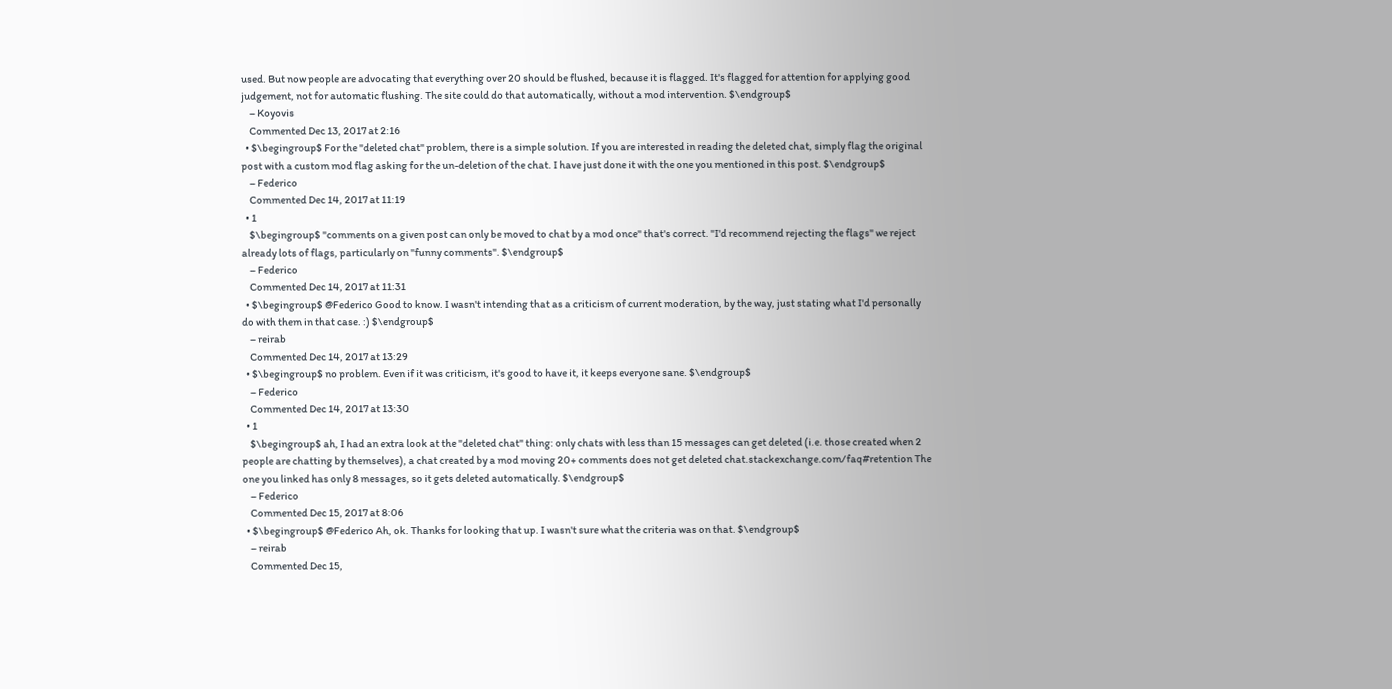used. But now people are advocating that everything over 20 should be flushed, because it is flagged. It's flagged for attention for applying good judgement, not for automatic flushing. The site could do that automatically, without a mod intervention. $\endgroup$
    – Koyovis
    Commented Dec 13, 2017 at 2:16
  • $\begingroup$ For the "deleted chat" problem, there is a simple solution. If you are interested in reading the deleted chat, simply flag the original post with a custom mod flag asking for the un-deletion of the chat. I have just done it with the one you mentioned in this post. $\endgroup$
    – Federico
    Commented Dec 14, 2017 at 11:19
  • 1
    $\begingroup$ "comments on a given post can only be moved to chat by a mod once" that's correct. "I'd recommend rejecting the flags" we reject already lots of flags, particularly on "funny comments". $\endgroup$
    – Federico
    Commented Dec 14, 2017 at 11:31
  • $\begingroup$ @Federico Good to know. I wasn't intending that as a criticism of current moderation, by the way, just stating what I'd personally do with them in that case. :) $\endgroup$
    – reirab
    Commented Dec 14, 2017 at 13:29
  • $\begingroup$ no problem. Even if it was criticism, it's good to have it, it keeps everyone sane. $\endgroup$
    – Federico
    Commented Dec 14, 2017 at 13:30
  • 1
    $\begingroup$ ah, I had an extra look at the "deleted chat" thing: only chats with less than 15 messages can get deleted (i.e. those created when 2 people are chatting by themselves), a chat created by a mod moving 20+ comments does not get deleted chat.stackexchange.com/faq#retention The one you linked has only 8 messages, so it gets deleted automatically. $\endgroup$
    – Federico
    Commented Dec 15, 2017 at 8:06
  • $\begingroup$ @Federico Ah, ok. Thanks for looking that up. I wasn't sure what the criteria was on that. $\endgroup$
    – reirab
    Commented Dec 15,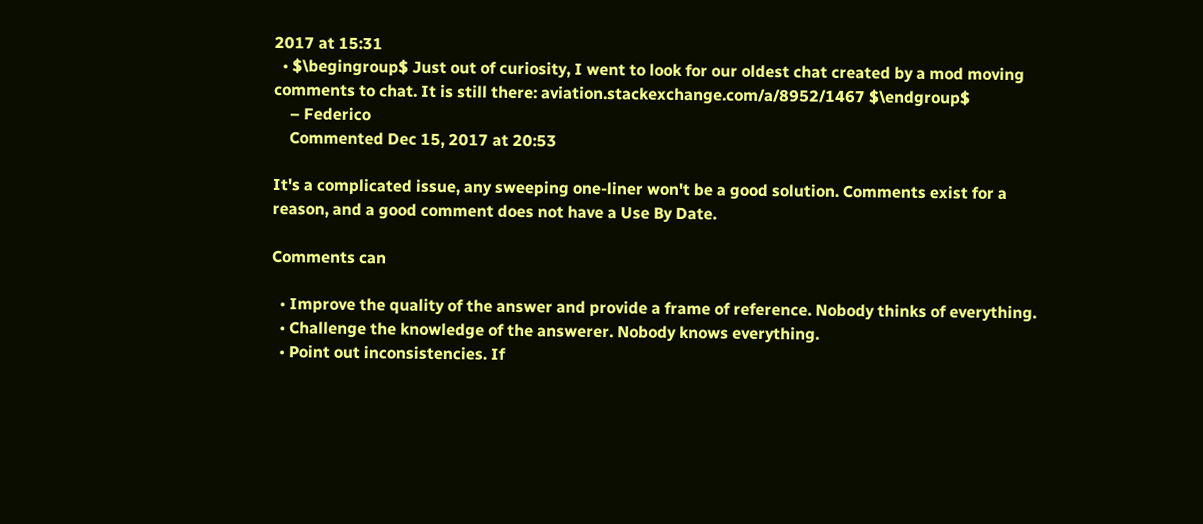2017 at 15:31
  • $\begingroup$ Just out of curiosity, I went to look for our oldest chat created by a mod moving comments to chat. It is still there: aviation.stackexchange.com/a/8952/1467 $\endgroup$
    – Federico
    Commented Dec 15, 2017 at 20:53

It's a complicated issue, any sweeping one-liner won't be a good solution. Comments exist for a reason, and a good comment does not have a Use By Date.

Comments can

  • Improve the quality of the answer and provide a frame of reference. Nobody thinks of everything.
  • Challenge the knowledge of the answerer. Nobody knows everything.
  • Point out inconsistencies. If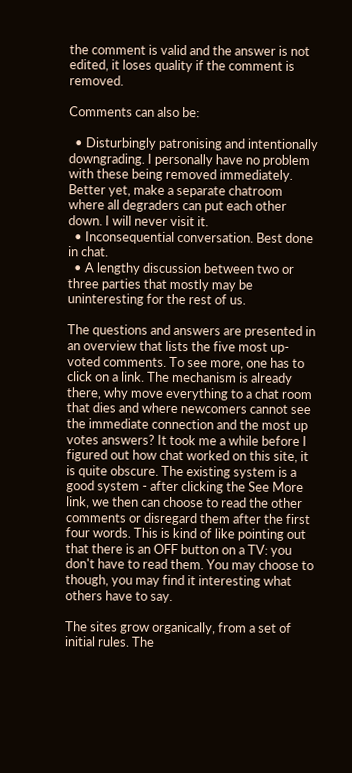the comment is valid and the answer is not edited, it loses quality if the comment is removed.

Comments can also be:

  • Disturbingly patronising and intentionally downgrading. I personally have no problem with these being removed immediately. Better yet, make a separate chatroom where all degraders can put each other down. I will never visit it.
  • Inconsequential conversation. Best done in chat.
  • A lengthy discussion between two or three parties that mostly may be uninteresting for the rest of us.

The questions and answers are presented in an overview that lists the five most up-voted comments. To see more, one has to click on a link. The mechanism is already there, why move everything to a chat room that dies and where newcomers cannot see the immediate connection and the most up votes answers? It took me a while before I figured out how chat worked on this site, it is quite obscure. The existing system is a good system - after clicking the See More link, we then can choose to read the other comments or disregard them after the first four words. This is kind of like pointing out that there is an OFF button on a TV: you don't have to read them. You may choose to though, you may find it interesting what others have to say.

The sites grow organically, from a set of initial rules. The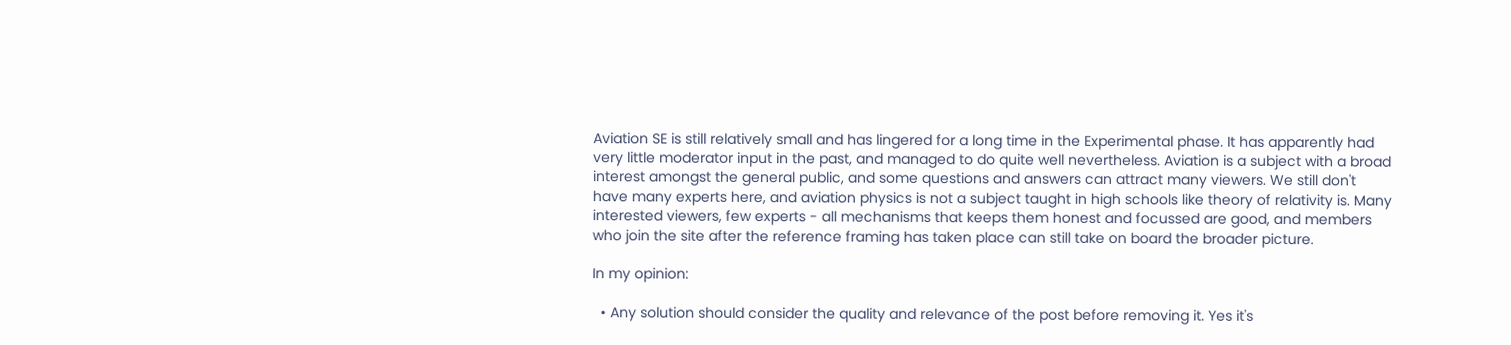Aviation SE is still relatively small and has lingered for a long time in the Experimental phase. It has apparently had very little moderator input in the past, and managed to do quite well nevertheless. Aviation is a subject with a broad interest amongst the general public, and some questions and answers can attract many viewers. We still don't have many experts here, and aviation physics is not a subject taught in high schools like theory of relativity is. Many interested viewers, few experts - all mechanisms that keeps them honest and focussed are good, and members who join the site after the reference framing has taken place can still take on board the broader picture.

In my opinion:

  • Any solution should consider the quality and relevance of the post before removing it. Yes it's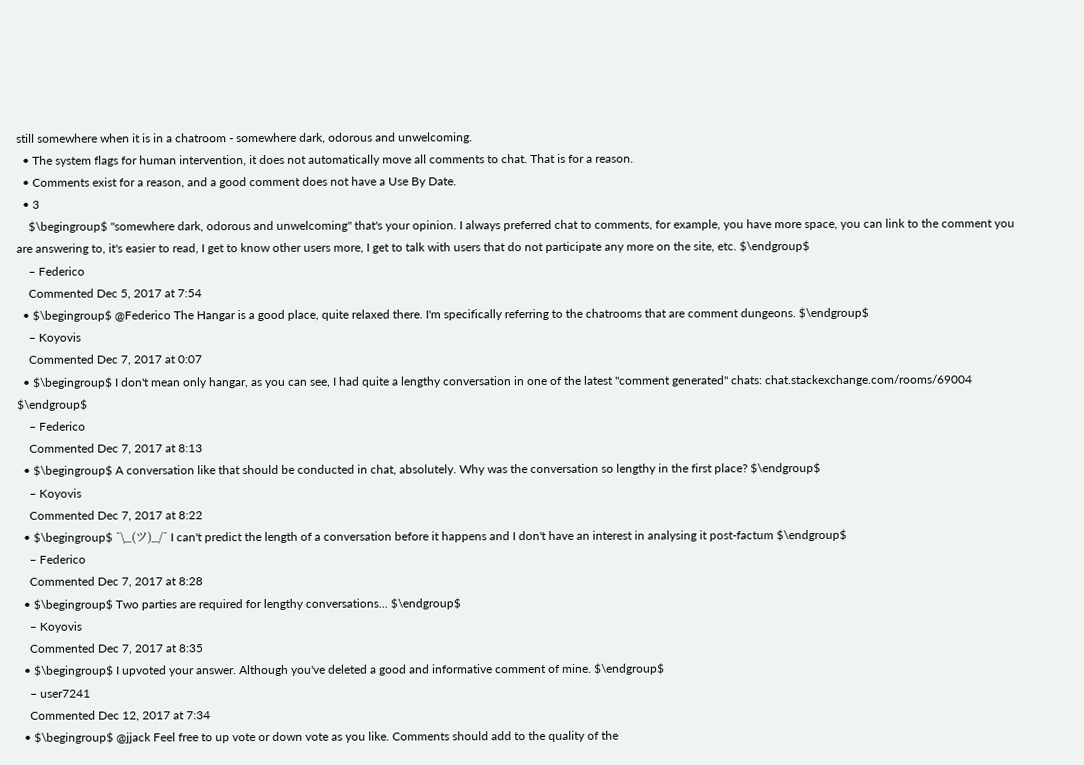still somewhere when it is in a chatroom - somewhere dark, odorous and unwelcoming.
  • The system flags for human intervention, it does not automatically move all comments to chat. That is for a reason.
  • Comments exist for a reason, and a good comment does not have a Use By Date.
  • 3
    $\begingroup$ "somewhere dark, odorous and unwelcoming" that's your opinion. I always preferred chat to comments, for example, you have more space, you can link to the comment you are answering to, it's easier to read, I get to know other users more, I get to talk with users that do not participate any more on the site, etc. $\endgroup$
    – Federico
    Commented Dec 5, 2017 at 7:54
  • $\begingroup$ @Federico The Hangar is a good place, quite relaxed there. I'm specifically referring to the chatrooms that are comment dungeons. $\endgroup$
    – Koyovis
    Commented Dec 7, 2017 at 0:07
  • $\begingroup$ I don't mean only hangar, as you can see, I had quite a lengthy conversation in one of the latest "comment generated" chats: chat.stackexchange.com/rooms/69004 $\endgroup$
    – Federico
    Commented Dec 7, 2017 at 8:13
  • $\begingroup$ A conversation like that should be conducted in chat, absolutely. Why was the conversation so lengthy in the first place? $\endgroup$
    – Koyovis
    Commented Dec 7, 2017 at 8:22
  • $\begingroup$ ¯\_(ツ)_/¯ I can't predict the length of a conversation before it happens and I don't have an interest in analysing it post-factum $\endgroup$
    – Federico
    Commented Dec 7, 2017 at 8:28
  • $\begingroup$ Two parties are required for lengthy conversations... $\endgroup$
    – Koyovis
    Commented Dec 7, 2017 at 8:35
  • $\begingroup$ I upvoted your answer. Although you've deleted a good and informative comment of mine. $\endgroup$
    – user7241
    Commented Dec 12, 2017 at 7:34
  • $\begingroup$ @jjack Feel free to up vote or down vote as you like. Comments should add to the quality of the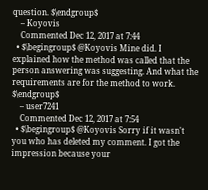question. $\endgroup$
    – Koyovis
    Commented Dec 12, 2017 at 7:44
  • $\begingroup$ @Koyovis Mine did. I explained how the method was called that the person answering was suggesting. And what the requirements are for the method to work. $\endgroup$
    – user7241
    Commented Dec 12, 2017 at 7:54
  • $\begingroup$ @Koyovis Sorry if it wasn't you who has deleted my comment. I got the impression because your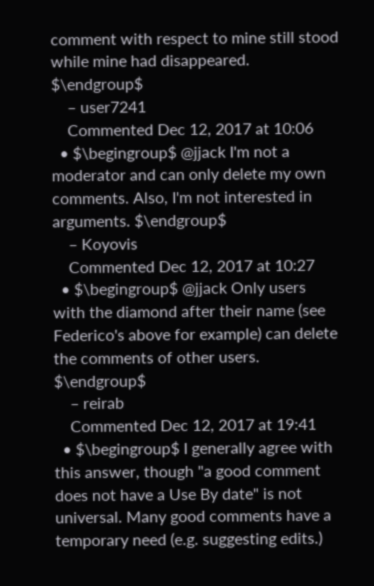comment with respect to mine still stood while mine had disappeared. $\endgroup$
    – user7241
    Commented Dec 12, 2017 at 10:06
  • $\begingroup$ @jjack I'm not a moderator and can only delete my own comments. Also, I'm not interested in arguments. $\endgroup$
    – Koyovis
    Commented Dec 12, 2017 at 10:27
  • $\begingroup$ @jjack Only users with the diamond after their name (see Federico's above for example) can delete the comments of other users. $\endgroup$
    – reirab
    Commented Dec 12, 2017 at 19:41
  • $\begingroup$ I generally agree with this answer, though "a good comment does not have a Use By date" is not universal. Many good comments have a temporary need (e.g. suggesting edits.)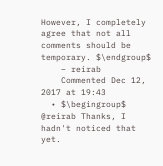However, I completely agree that not all comments should be temporary. $\endgroup$
    – reirab
    Commented Dec 12, 2017 at 19:43
  • $\begingroup$ @reirab Thanks, I hadn't noticed that yet.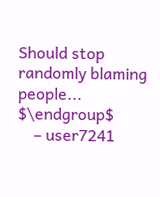Should stop randomly blaming people... $\endgroup$
    – user7241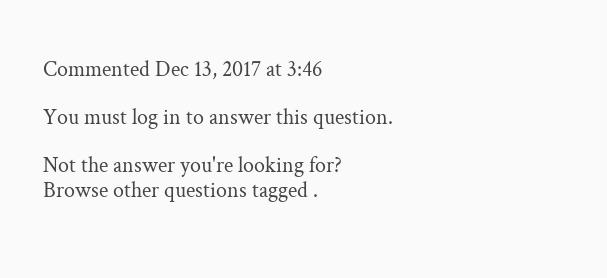Commented Dec 13, 2017 at 3:46

You must log in to answer this question.

Not the answer you're looking for? Browse other questions tagged .